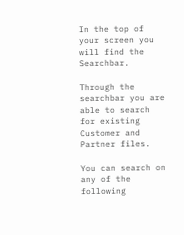In the top of your screen you will find the Searchbar.

Through the searchbar you are able to search for existing Customer and Partner files.

You can search on any of the following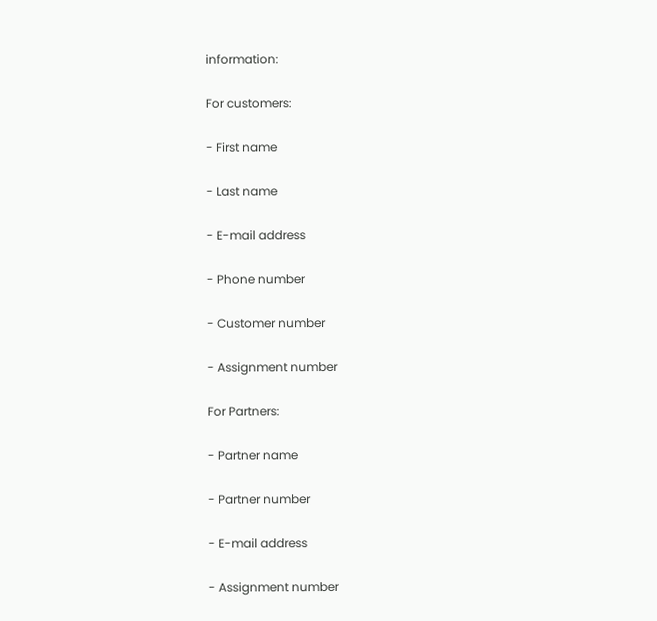information:

For customers:

- First name

- Last name

- E-mail address

- Phone number

- Customer number

- Assignment number

For Partners:

- Partner name

- Partner number

- E-mail address

- Assignment number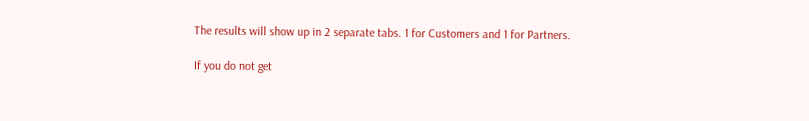The results will show up in 2 separate tabs. 1 for Customers and 1 for Partners.

If you do not get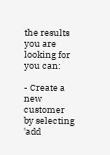the results you are looking for you can:

- Create a new customer by selecting 'add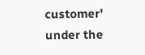customer'  under the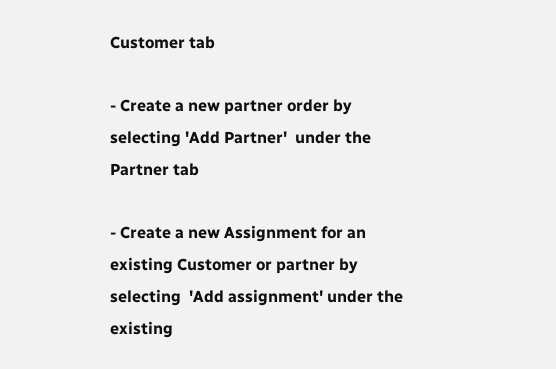Customer tab

- Create a new partner order by selecting 'Add Partner'  under the Partner tab

- Create a new Assignment for an existing Customer or partner by selecting  'Add assignment' under the existing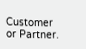Customer or Partner.